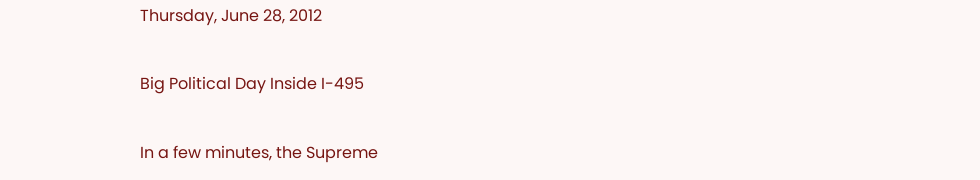Thursday, June 28, 2012

Big Political Day Inside I-495

In a few minutes, the Supreme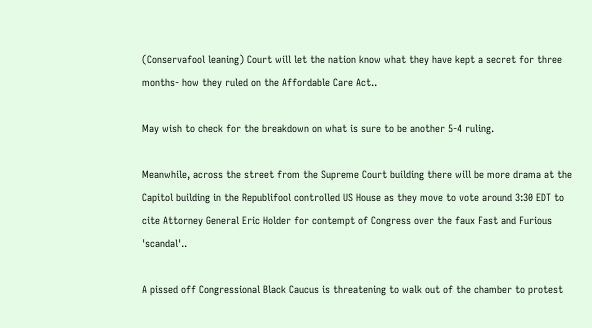(Conservafool leaning) Court will let the nation know what they have kept a secret for three months- how they ruled on the Affordable Care Act..

May wish to check for the breakdown on what is sure to be another 5-4 ruling.

Meanwhile, across the street from the Supreme Court building there will be more drama at the Capitol building in the Republifool controlled US House as they move to vote around 3:30 EDT to cite Attorney General Eric Holder for contempt of Congress over the faux Fast and Furious 'scandal'..

A pissed off Congressional Black Caucus is threatening to walk out of the chamber to protest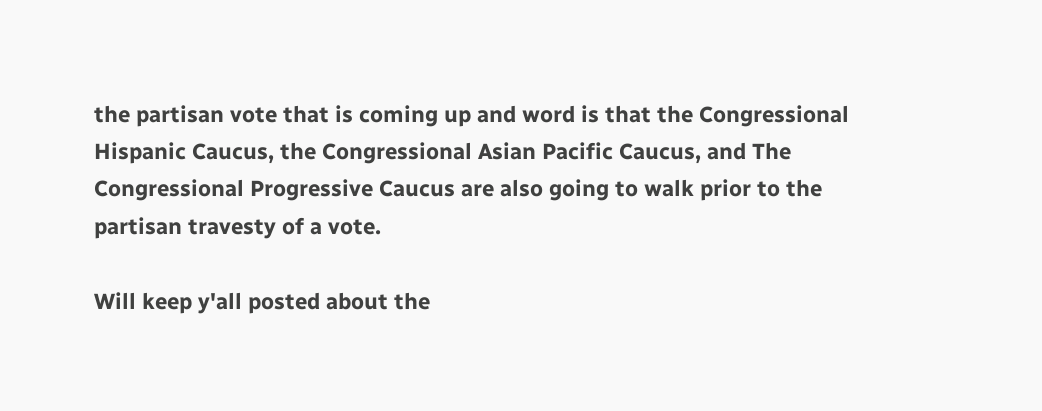the partisan vote that is coming up and word is that the Congressional Hispanic Caucus, the Congressional Asian Pacific Caucus, and The Congressional Progressive Caucus are also going to walk prior to the partisan travesty of a vote.

Will keep y'all posted about the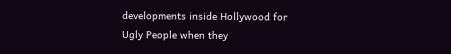developments inside Hollywood for Ugly People when they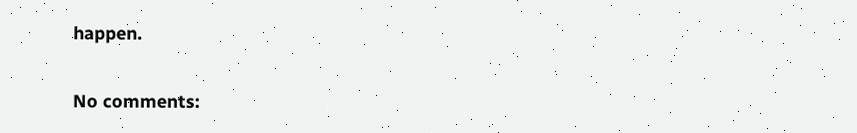happen.

No comments: